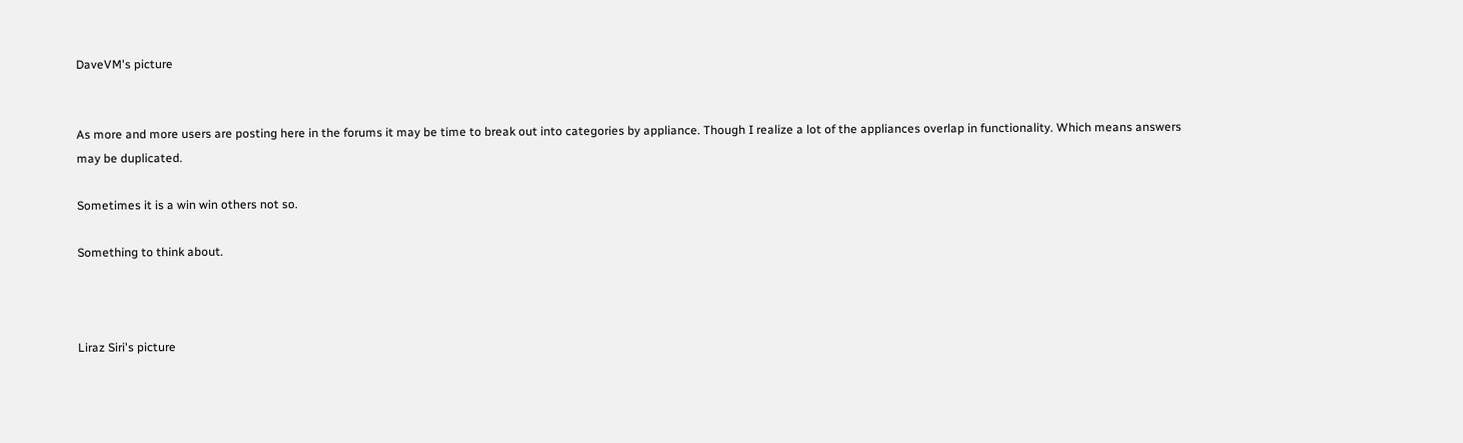DaveVM's picture


As more and more users are posting here in the forums it may be time to break out into categories by appliance. Though I realize a lot of the appliances overlap in functionality. Which means answers may be duplicated.

Sometimes it is a win win others not so.

Something to think about.



Liraz Siri's picture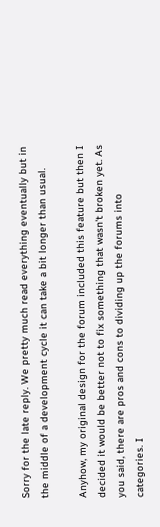Sorry for the late reply. We pretty much read everything eventually but in the middle of a development cycle it can take a bit longer than usual.

Anyhow, my original design for the forum included this feature but then I decided it would be better not to fix something that wasn't broken yet. As you said, there are pros and cons to dividing up the forums into categories. I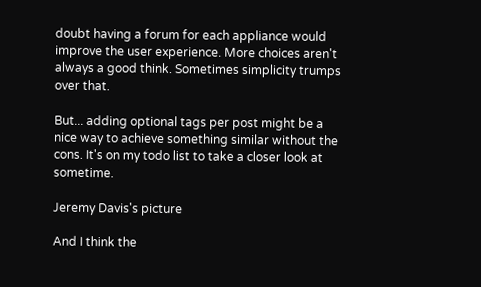doubt having a forum for each appliance would improve the user experience. More choices aren't always a good think. Sometimes simplicity trumps over that.

But... adding optional tags per post might be a nice way to achieve something similar without the cons. It's on my todo list to take a closer look at sometime.

Jeremy Davis's picture

And I think the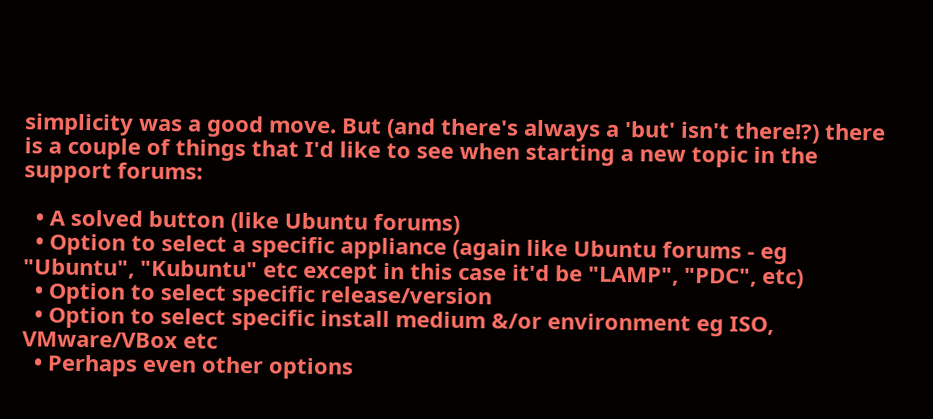simplicity was a good move. But (and there's always a 'but' isn't there!?) there is a couple of things that I'd like to see when starting a new topic in the support forums:

  • A solved button (like Ubuntu forums)
  • Option to select a specific appliance (again like Ubuntu forums - eg "Ubuntu", "Kubuntu" etc except in this case it'd be "LAMP", "PDC", etc)
  • Option to select specific release/version
  • Option to select specific install medium &/or environment eg ISO, VMware/VBox etc
  • Perhaps even other options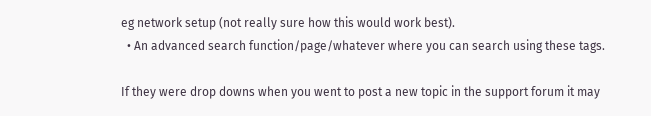eg network setup (not really sure how this would work best).
  • An advanced search function/page/whatever where you can search using these tags.

If they were drop downs when you went to post a new topic in the support forum it may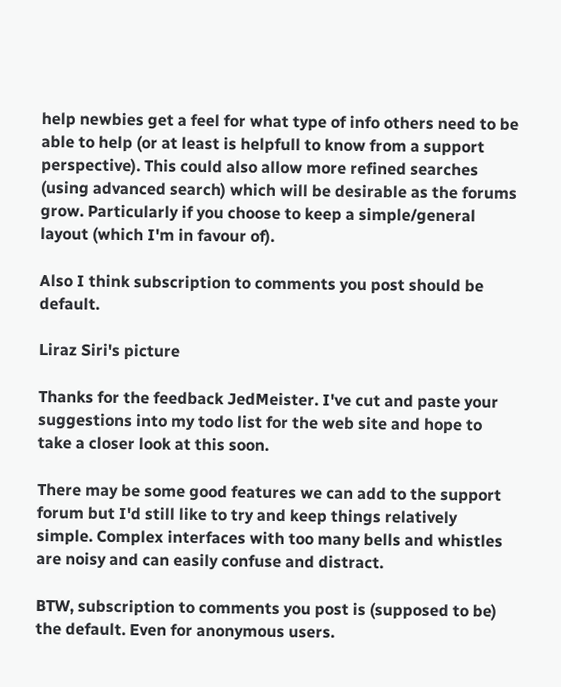help newbies get a feel for what type of info others need to be able to help (or at least is helpfull to know from a support perspective). This could also allow more refined searches (using advanced search) which will be desirable as the forums grow. Particularly if you choose to keep a simple/general layout (which I'm in favour of).

Also I think subscription to comments you post should be default.

Liraz Siri's picture

Thanks for the feedback JedMeister. I've cut and paste your suggestions into my todo list for the web site and hope to take a closer look at this soon.

There may be some good features we can add to the support forum but I'd still like to try and keep things relatively simple. Complex interfaces with too many bells and whistles are noisy and can easily confuse and distract.

BTW, subscription to comments you post is (supposed to be) the default. Even for anonymous users.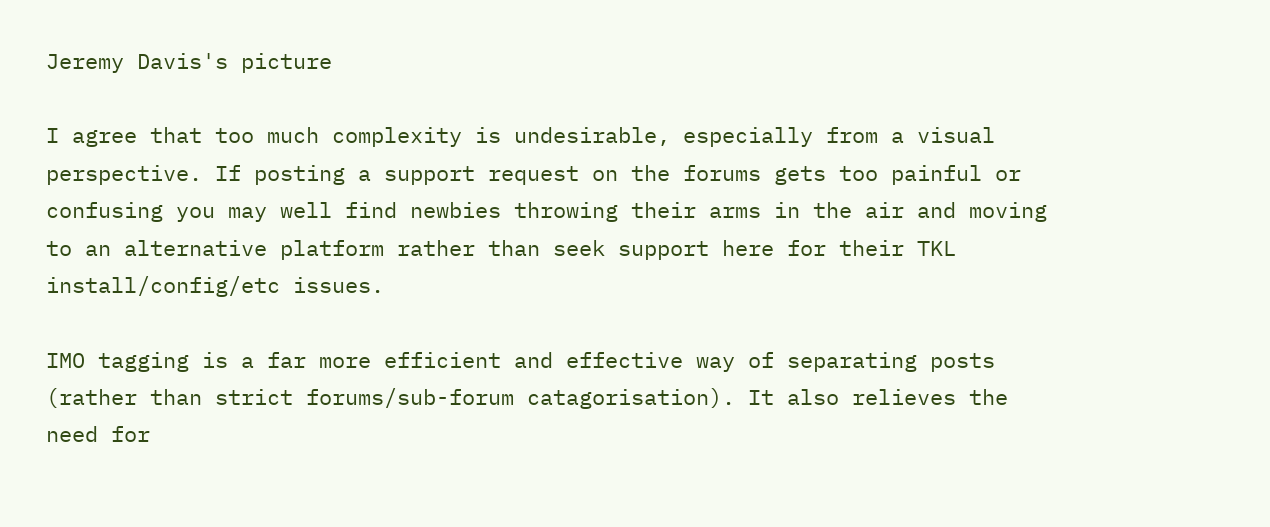Jeremy Davis's picture

I agree that too much complexity is undesirable, especially from a visual perspective. If posting a support request on the forums gets too painful or confusing you may well find newbies throwing their arms in the air and moving to an alternative platform rather than seek support here for their TKL install/config/etc issues.

IMO tagging is a far more efficient and effective way of separating posts (rather than strict forums/sub-forum catagorisation). It also relieves the need for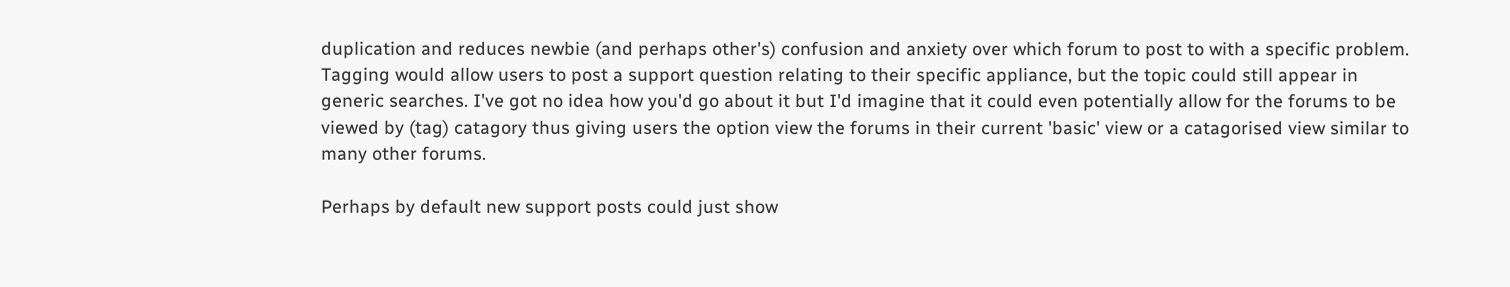duplication and reduces newbie (and perhaps other's) confusion and anxiety over which forum to post to with a specific problem. Tagging would allow users to post a support question relating to their specific appliance, but the topic could still appear in generic searches. I've got no idea how you'd go about it but I'd imagine that it could even potentially allow for the forums to be viewed by (tag) catagory thus giving users the option view the forums in their current 'basic' view or a catagorised view similar to many other forums.

Perhaps by default new support posts could just show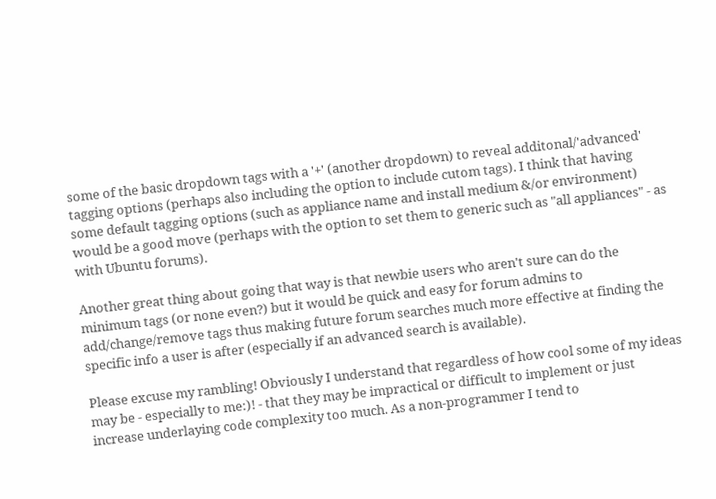some of the basic dropdown tags with a '+' (another dropdown) to reveal additonal/'advanced' tagging options (perhaps also including the option to include cutom tags). I think that having some default tagging options (such as appliance name and install medium &/or environment) would be a good move (perhaps with the option to set them to generic such as "all appliances" - as with Ubuntu forums).

Another great thing about going that way is that newbie users who aren't sure can do the minimum tags (or none even?) but it would be quick and easy for forum admins to add/change/remove tags thus making future forum searches much more effective at finding the specific info a user is after (especially if an advanced search is available).

Please excuse my rambling! Obviously I understand that regardless of how cool some of my ideas may be - especially to me:)! - that they may be impractical or difficult to implement or just increase underlaying code complexity too much. As a non-programmer I tend to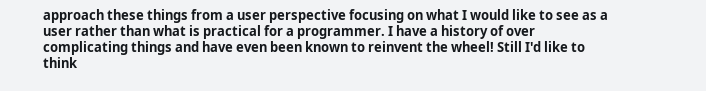approach these things from a user perspective focusing on what I would like to see as a user rather than what is practical for a programmer. I have a history of over complicating things and have even been known to reinvent the wheel! Still I'd like to think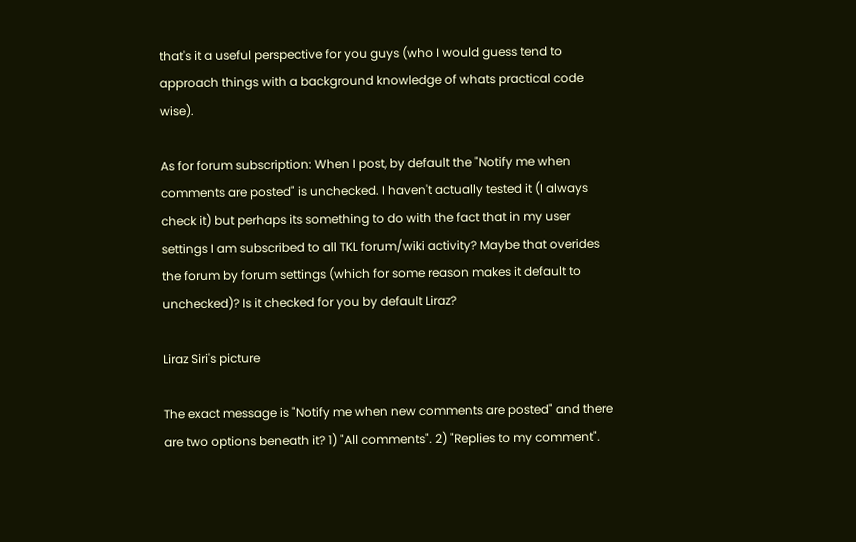that's it a useful perspective for you guys (who I would guess tend to approach things with a background knowledge of whats practical code wise).

As for forum subscription: When I post, by default the "Notify me when comments are posted" is unchecked. I haven't actually tested it (I always check it) but perhaps its something to do with the fact that in my user settings I am subscribed to all TKL forum/wiki activity? Maybe that overides the forum by forum settings (which for some reason makes it default to unchecked)? Is it checked for you by default Liraz?

Liraz Siri's picture

The exact message is "Notify me when new comments are posted" and there are two options beneath it? 1) "All comments". 2) "Replies to my comment".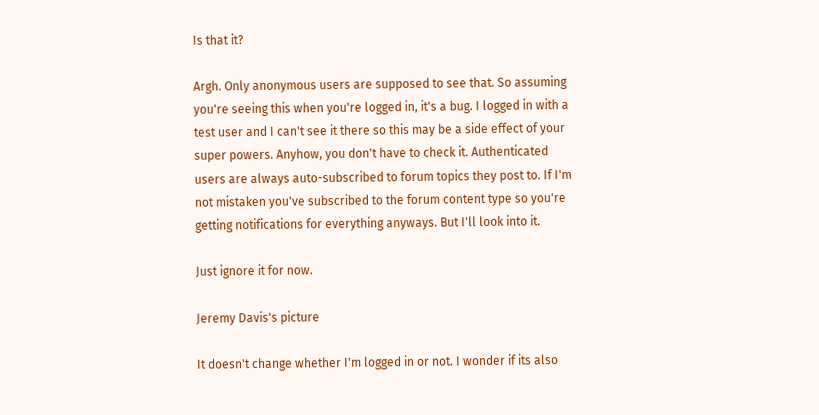Is that it?

Argh. Only anonymous users are supposed to see that. So assuming you're seeing this when you're logged in, it's a bug. I logged in with a test user and I can't see it there so this may be a side effect of your super powers. Anyhow, you don't have to check it. Authenticated users are always auto-subscribed to forum topics they post to. If I'm not mistaken you've subscribed to the forum content type so you're getting notifications for everything anyways. But I'll look into it.

Just ignore it for now.

Jeremy Davis's picture

It doesn't change whether I'm logged in or not. I wonder if its also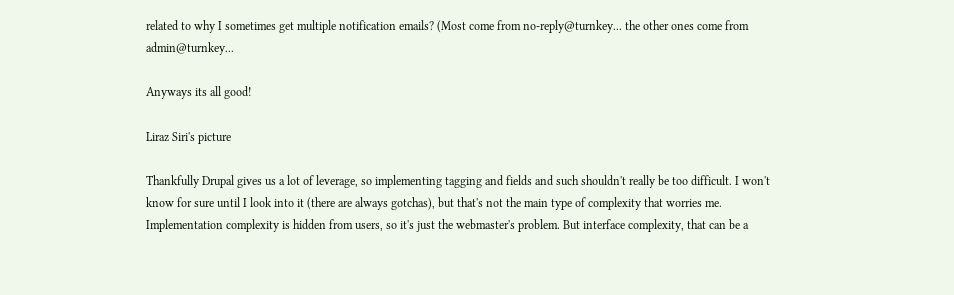related to why I sometimes get multiple notification emails? (Most come from no-reply@turnkey... the other ones come from admin@turnkey...

Anyways its all good!

Liraz Siri's picture

Thankfully Drupal gives us a lot of leverage, so implementing tagging and fields and such shouldn't really be too difficult. I won't know for sure until I look into it (there are always gotchas), but that's not the main type of complexity that worries me. Implementation complexity is hidden from users, so it's just the webmaster's problem. But interface complexity, that can be a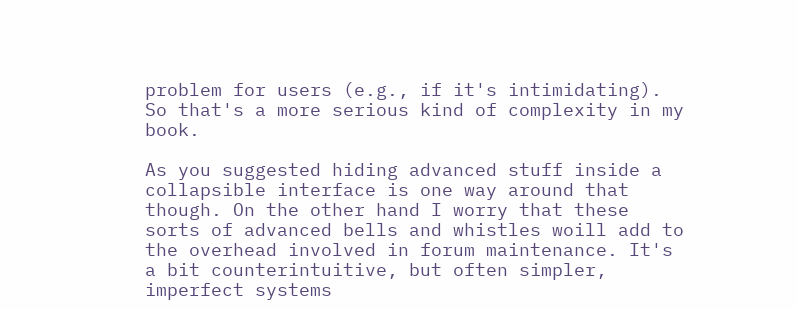problem for users (e.g., if it's intimidating). So that's a more serious kind of complexity in my book.

As you suggested hiding advanced stuff inside a collapsible interface is one way around that though. On the other hand I worry that these sorts of advanced bells and whistles woill add to the overhead involved in forum maintenance. It's a bit counterintuitive, but often simpler, imperfect systems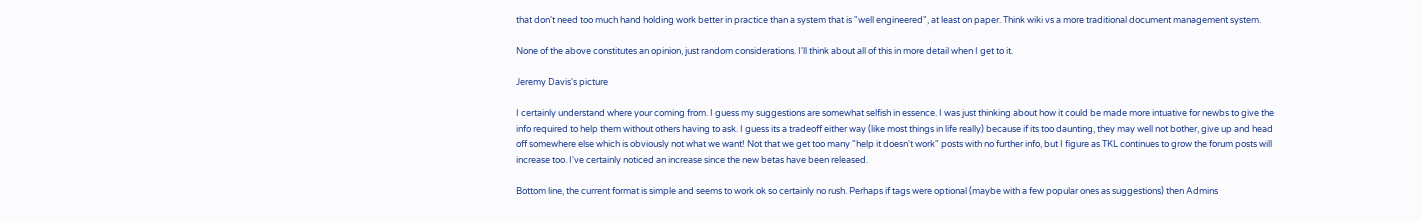that don't need too much hand holding work better in practice than a system that is "well engineered", at least on paper. Think wiki vs a more traditional document management system.

None of the above constitutes an opinion, just random considerations. I'll think about all of this in more detail when I get to it.

Jeremy Davis's picture

I certainly understand where your coming from. I guess my suggestions are somewhat selfish in essence. I was just thinking about how it could be made more intuative for newbs to give the info required to help them without others having to ask. I guess its a tradeoff either way (like most things in life really) because if its too daunting, they may well not bother, give up and head off somewhere else which is obviously not what we want! Not that we get too many "help it doesn't work" posts with no further info, but I figure as TKL continues to grow the forum posts will increase too. I've certainly noticed an increase since the new betas have been released.

Bottom line, the current format is simple and seems to work ok so certainly no rush. Perhaps if tags were optional (maybe with a few popular ones as suggestions) then Admins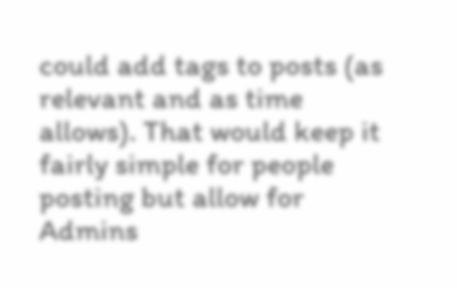could add tags to posts (as relevant and as time allows). That would keep it fairly simple for people posting but allow for Admins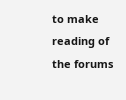to make reading of the forums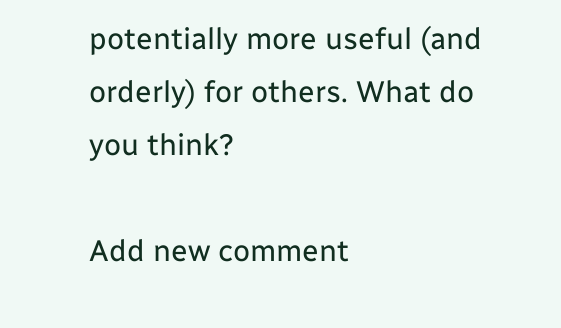potentially more useful (and orderly) for others. What do you think?

Add new comment